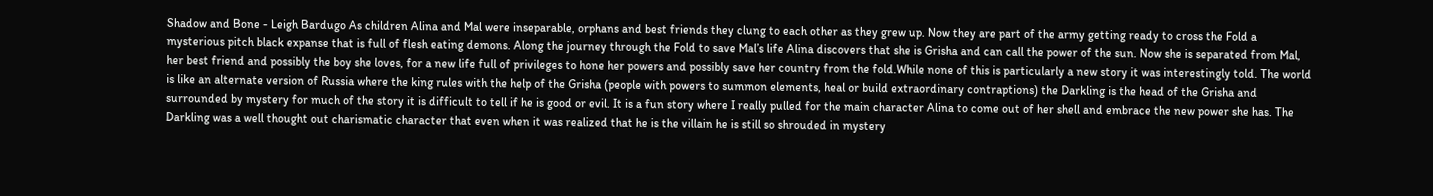Shadow and Bone - Leigh Bardugo As children Alina and Mal were inseparable, orphans and best friends they clung to each other as they grew up. Now they are part of the army getting ready to cross the Fold a mysterious pitch black expanse that is full of flesh eating demons. Along the journey through the Fold to save Mal’s life Alina discovers that she is Grisha and can call the power of the sun. Now she is separated from Mal, her best friend and possibly the boy she loves, for a new life full of privileges to hone her powers and possibly save her country from the fold.While none of this is particularly a new story it was interestingly told. The world is like an alternate version of Russia where the king rules with the help of the Grisha (people with powers to summon elements, heal or build extraordinary contraptions) the Darkling is the head of the Grisha and surrounded by mystery for much of the story it is difficult to tell if he is good or evil. It is a fun story where I really pulled for the main character Alina to come out of her shell and embrace the new power she has. The Darkling was a well thought out charismatic character that even when it was realized that he is the villain he is still so shrouded in mystery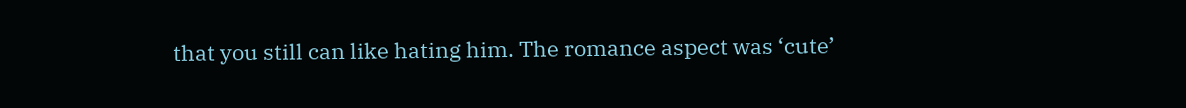that you still can like hating him. The romance aspect was ‘cute’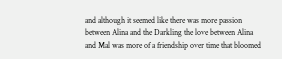and although it seemed like there was more passion between Alina and the Darkling the love between Alina and Mal was more of a friendship over time that bloomed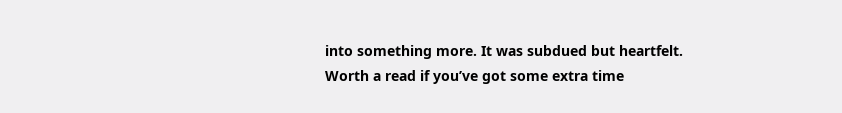into something more. It was subdued but heartfelt. Worth a read if you’ve got some extra time